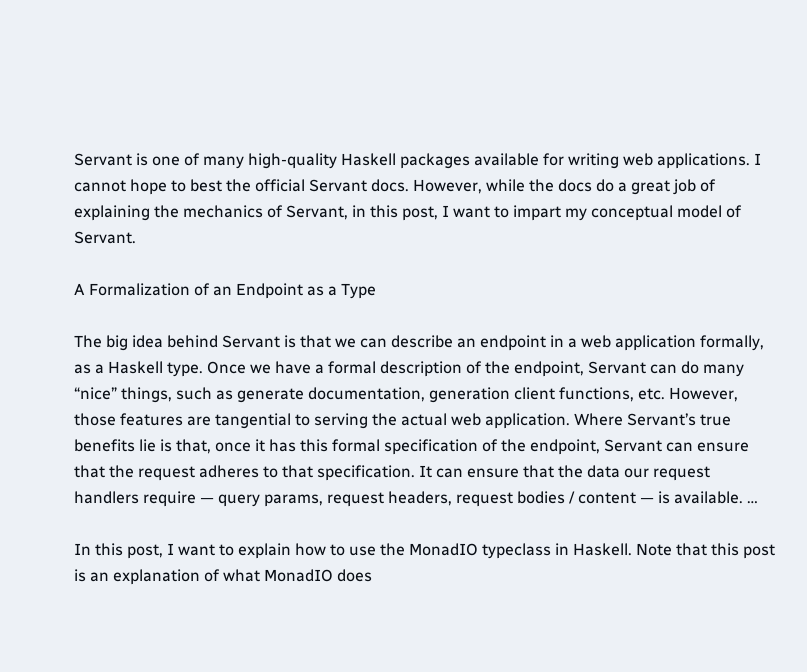Servant is one of many high-quality Haskell packages available for writing web applications. I cannot hope to best the official Servant docs. However, while the docs do a great job of explaining the mechanics of Servant, in this post, I want to impart my conceptual model of Servant.

A Formalization of an Endpoint as a Type

The big idea behind Servant is that we can describe an endpoint in a web application formally, as a Haskell type. Once we have a formal description of the endpoint, Servant can do many “nice” things, such as generate documentation, generation client functions, etc. However, those features are tangential to serving the actual web application. Where Servant’s true benefits lie is that, once it has this formal specification of the endpoint, Servant can ensure that the request adheres to that specification. It can ensure that the data our request handlers require — query params, request headers, request bodies / content — is available. …

In this post, I want to explain how to use the MonadIO typeclass in Haskell. Note that this post is an explanation of what MonadIO does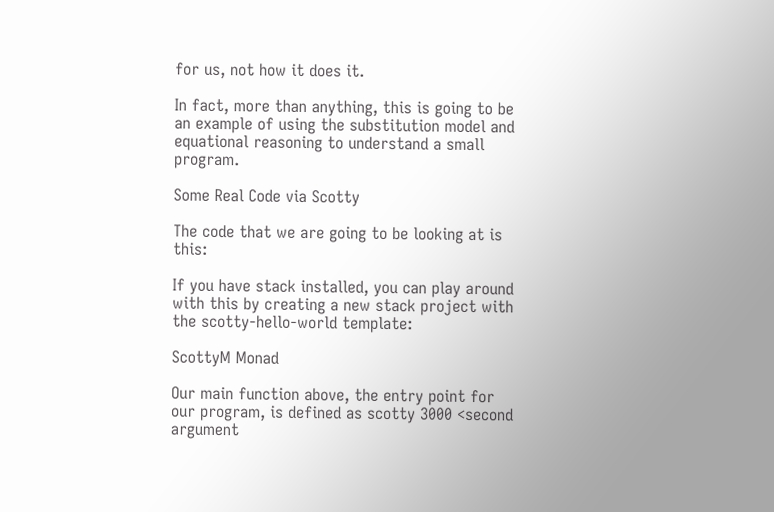for us, not how it does it.

In fact, more than anything, this is going to be an example of using the substitution model and equational reasoning to understand a small program.

Some Real Code via Scotty

The code that we are going to be looking at is this:

If you have stack installed, you can play around with this by creating a new stack project with the scotty-hello-world template:

ScottyM Monad

Our main function above, the entry point for our program, is defined as scotty 3000 <second argument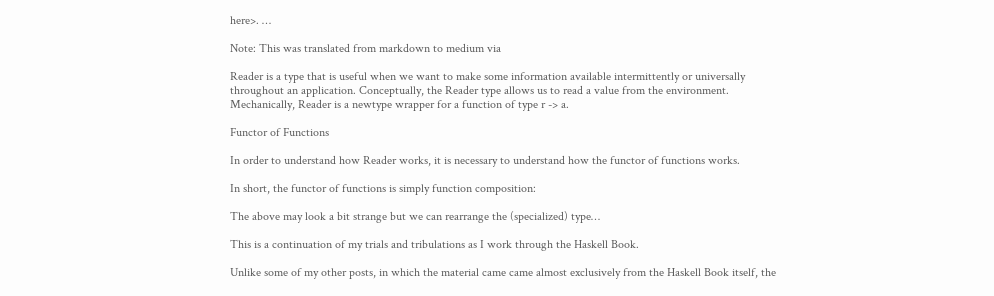here>. …

Note: This was translated from markdown to medium via

Reader is a type that is useful when we want to make some information available intermittently or universally throughout an application. Conceptually, the Reader type allows us to read a value from the environment. Mechanically, Reader is a newtype wrapper for a function of type r -> a.

Functor of Functions

In order to understand how Reader works, it is necessary to understand how the functor of functions works.

In short, the functor of functions is simply function composition:

The above may look a bit strange but we can rearrange the (specialized) type…

This is a continuation of my trials and tribulations as I work through the Haskell Book.

Unlike some of my other posts, in which the material came came almost exclusively from the Haskell Book itself, the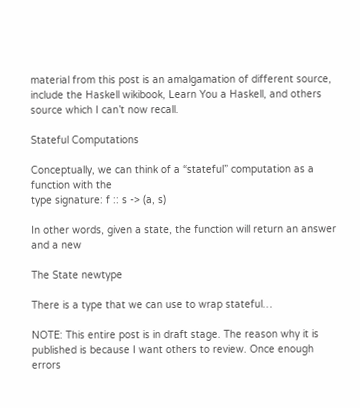material from this post is an amalgamation of different source, include the Haskell wikibook, Learn You a Haskell, and others source which I can’t now recall.

Stateful Computations

Conceptually, we can think of a “stateful” computation as a function with the
type signature: f :: s -> (a, s)

In other words, given a state, the function will return an answer and a new

The State newtype

There is a type that we can use to wrap stateful…

NOTE: This entire post is in draft stage. The reason why it is published is because I want others to review. Once enough errors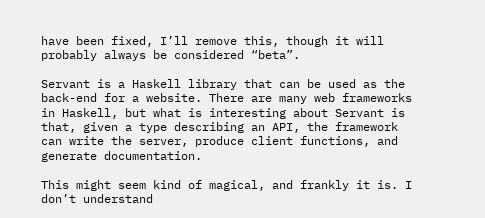have been fixed, I’ll remove this, though it will probably always be considered “beta”.

Servant is a Haskell library that can be used as the back-end for a website. There are many web frameworks in Haskell, but what is interesting about Servant is that, given a type describing an API, the framework can write the server, produce client functions, and generate documentation.

This might seem kind of magical, and frankly it is. I don’t understand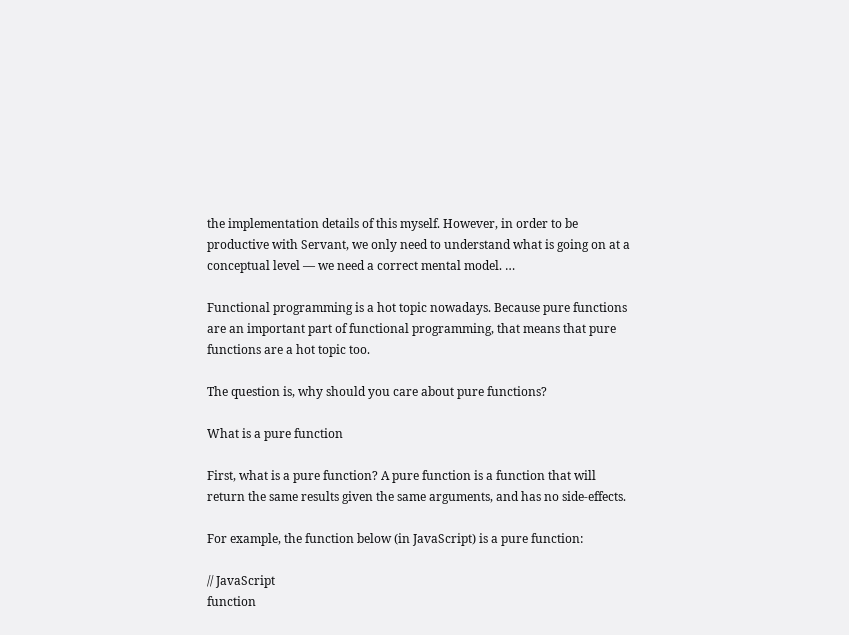the implementation details of this myself. However, in order to be productive with Servant, we only need to understand what is going on at a conceptual level — we need a correct mental model. …

Functional programming is a hot topic nowadays. Because pure functions are an important part of functional programming, that means that pure functions are a hot topic too.

The question is, why should you care about pure functions?

What is a pure function

First, what is a pure function? A pure function is a function that will return the same results given the same arguments, and has no side-effects.

For example, the function below (in JavaScript) is a pure function:

// JavaScript
function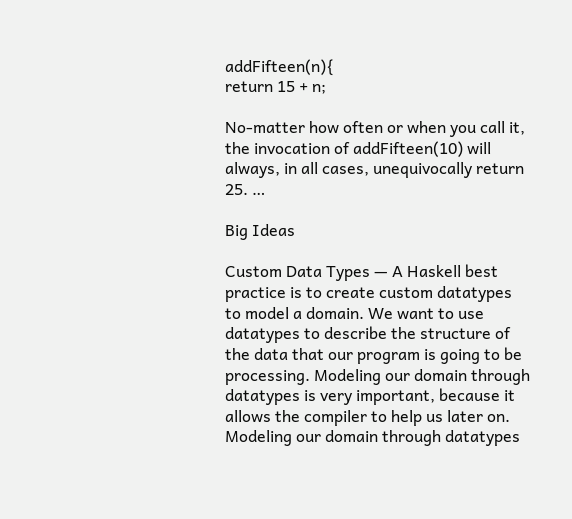addFifteen(n){
return 15 + n;

No-matter how often or when you call it, the invocation of addFifteen(10) will always, in all cases, unequivocally return 25. …

Big Ideas

Custom Data Types — A Haskell best practice is to create custom datatypes to model a domain. We want to use datatypes to describe the structure of the data that our program is going to be processing. Modeling our domain through datatypes is very important, because it allows the compiler to help us later on. Modeling our domain through datatypes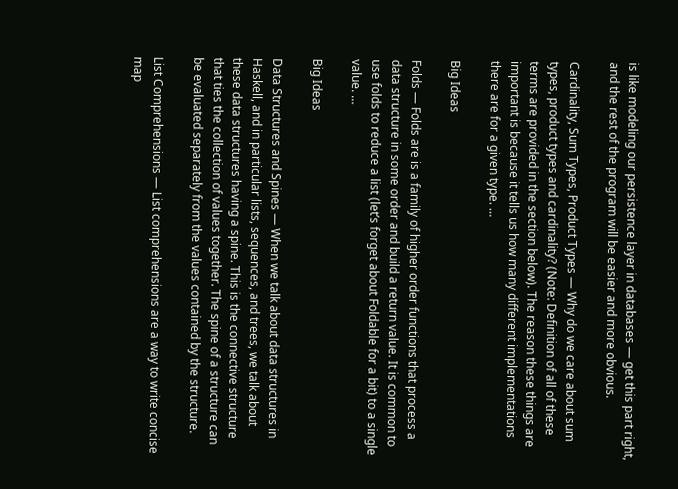is like modeling our persistence layer in databases — get this part right, and the rest of the program will be easier and more obvious.

Cardinality, Sum Types, Product Types — Why do we care about sum types, product types and cardinality? (Note: Definition of all of these terms are provided in the section below). The reason these things are important is because it tells us how many different implementations there are for a given type. …

Big Ideas

Folds — Folds are is a family of higher order functions that process a data structure in some order and build a return value. It is common to use folds to reduce a list (let’s forget about Foldable for a bit) to a single value. …

Big Ideas

Data Structures and Spines — When we talk about data structures in Haskell, and in particular lists, sequences, and trees, we talk about these data structures having a spine. This is the connective structure that ties the collection of values together. The spine of a structure can be evaluated separately from the values contained by the structure.

List Comprehensions — List comprehensions are a way to write concise map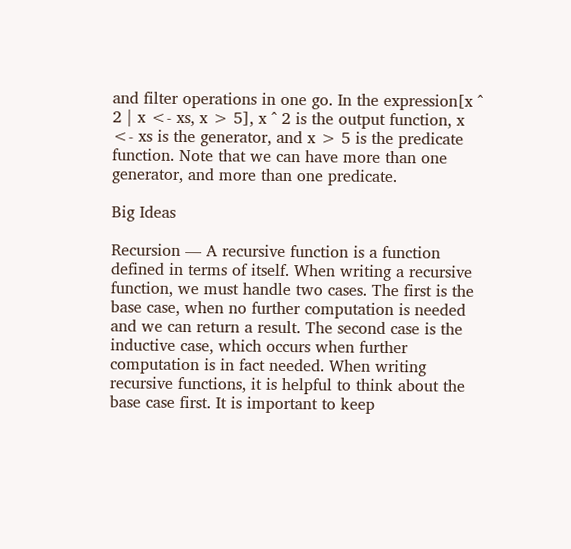and filter operations in one go. In the expression[x ^ 2 | x <- xs, x > 5], x ^ 2 is the output function, x <- xs is the generator, and x > 5 is the predicate function. Note that we can have more than one generator, and more than one predicate.

Big Ideas

Recursion — A recursive function is a function defined in terms of itself. When writing a recursive function, we must handle two cases. The first is the base case, when no further computation is needed and we can return a result. The second case is the inductive case, which occurs when further computation is in fact needed. When writing recursive functions, it is helpful to think about the base case first. It is important to keep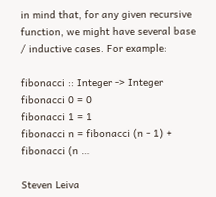in mind that, for any given recursive function, we might have several base / inductive cases. For example:

fibonacci :: Integer -> Integer
fibonacci 0 = 0
fibonacci 1 = 1
fibonacci n = fibonacci (n - 1) + fibonacci (n …

Steven Leiva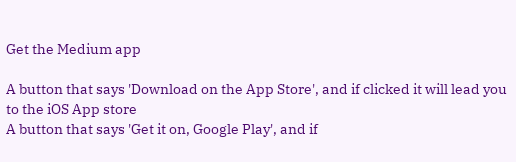Get the Medium app

A button that says 'Download on the App Store', and if clicked it will lead you to the iOS App store
A button that says 'Get it on, Google Play', and if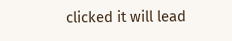clicked it will lead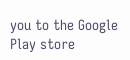you to the Google Play store